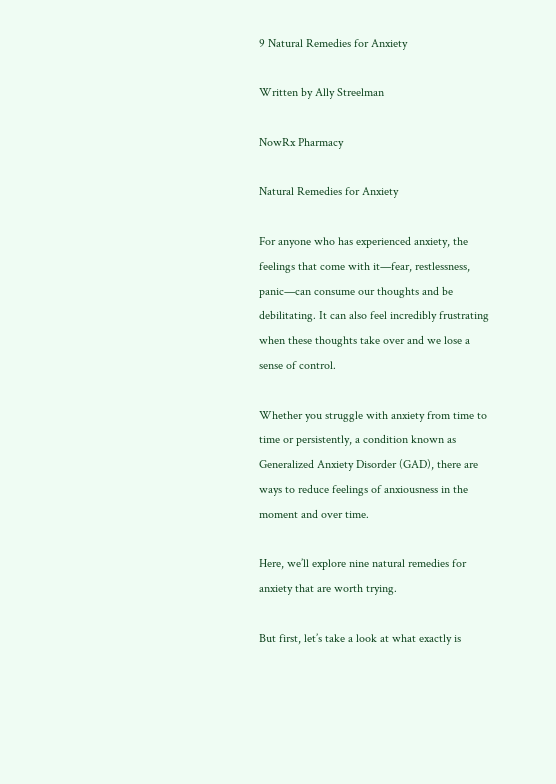9 Natural Remedies for Anxiety

Written by Ally Streelman

NowRx Pharmacy

Natural Remedies for Anxiety

For anyone who has experienced anxiety, the feelings that come with it—fear, restlessness, panic—can consume our thoughts and be debilitating. It can also feel incredibly frustrating when these thoughts take over and we lose a sense of control.

Whether you struggle with anxiety from time to time or persistently, a condition known as Generalized Anxiety Disorder (GAD), there are ways to reduce feelings of anxiousness in the moment and over time.

Here, we’ll explore nine natural remedies for anxiety that are worth trying.

But first, let’s take a look at what exactly is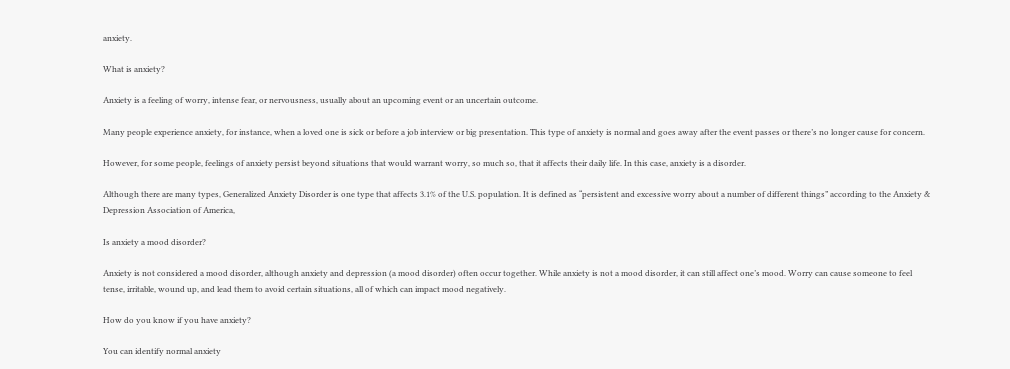anxiety.

What is anxiety?

Anxiety is a feeling of worry, intense fear, or nervousness, usually about an upcoming event or an uncertain outcome.

Many people experience anxiety, for instance, when a loved one is sick or before a job interview or big presentation. This type of anxiety is normal and goes away after the event passes or there’s no longer cause for concern.

However, for some people, feelings of anxiety persist beyond situations that would warrant worry, so much so, that it affects their daily life. In this case, anxiety is a disorder.

Although there are many types, Generalized Anxiety Disorder is one type that affects 3.1% of the U.S. population. It is defined as “persistent and excessive worry about a number of different things” according to the Anxiety & Depression Association of America,

Is anxiety a mood disorder?

Anxiety is not considered a mood disorder, although anxiety and depression (a mood disorder) often occur together. While anxiety is not a mood disorder, it can still affect one’s mood. Worry can cause someone to feel tense, irritable, wound up, and lead them to avoid certain situations, all of which can impact mood negatively.

How do you know if you have anxiety?

You can identify normal anxiety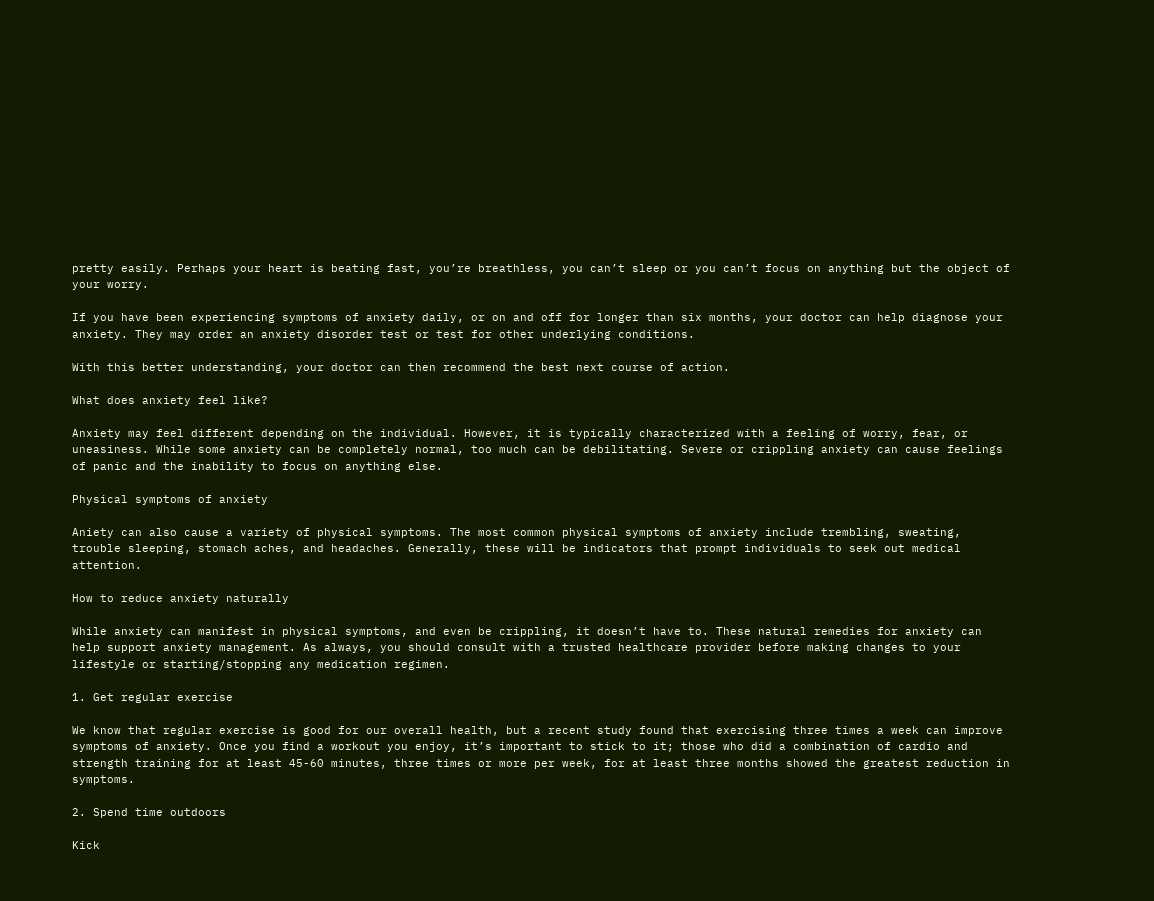pretty easily. Perhaps your heart is beating fast, you’re breathless, you can’t sleep or you can’t focus on anything but the object of your worry.

If you have been experiencing symptoms of anxiety daily, or on and off for longer than six months, your doctor can help diagnose your anxiety. They may order an anxiety disorder test or test for other underlying conditions.

With this better understanding, your doctor can then recommend the best next course of action.

What does anxiety feel like?

Anxiety may feel different depending on the individual. However, it is typically characterized with a feeling of worry, fear, or uneasiness. While some anxiety can be completely normal, too much can be debilitating. Severe or crippling anxiety can cause feelings of panic and the inability to focus on anything else.

Physical symptoms of anxiety

Aniety can also cause a variety of physical symptoms. The most common physical symptoms of anxiety include trembling, sweating, trouble sleeping, stomach aches, and headaches. Generally, these will be indicators that prompt individuals to seek out medical attention.

How to reduce anxiety naturally

While anxiety can manifest in physical symptoms, and even be crippling, it doesn’t have to. These natural remedies for anxiety can help support anxiety management. As always, you should consult with a trusted healthcare provider before making changes to your lifestyle or starting/stopping any medication regimen.

1. Get regular exercise

We know that regular exercise is good for our overall health, but a recent study found that exercising three times a week can improve symptoms of anxiety. Once you find a workout you enjoy, it’s important to stick to it; those who did a combination of cardio and strength training for at least 45-60 minutes, three times or more per week, for at least three months showed the greatest reduction in symptoms.

2. Spend time outdoors

Kick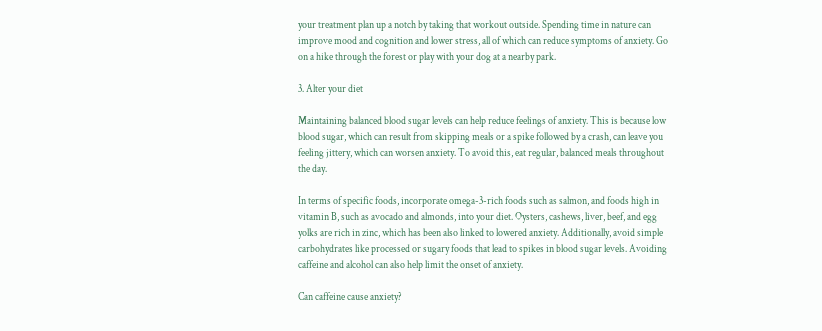your treatment plan up a notch by taking that workout outside. Spending time in nature can improve mood and cognition and lower stress, all of which can reduce symptoms of anxiety. Go on a hike through the forest or play with your dog at a nearby park.

3. Alter your diet

Maintaining balanced blood sugar levels can help reduce feelings of anxiety. This is because low blood sugar, which can result from skipping meals or a spike followed by a crash, can leave you feeling jittery, which can worsen anxiety. To avoid this, eat regular, balanced meals throughout the day.

In terms of specific foods, incorporate omega-3-rich foods such as salmon, and foods high in vitamin B, such as avocado and almonds, into your diet. Oysters, cashews, liver, beef, and egg yolks are rich in zinc, which has been also linked to lowered anxiety. Additionally, avoid simple carbohydrates like processed or sugary foods that lead to spikes in blood sugar levels. Avoiding caffeine and alcohol can also help limit the onset of anxiety.

Can caffeine cause anxiety?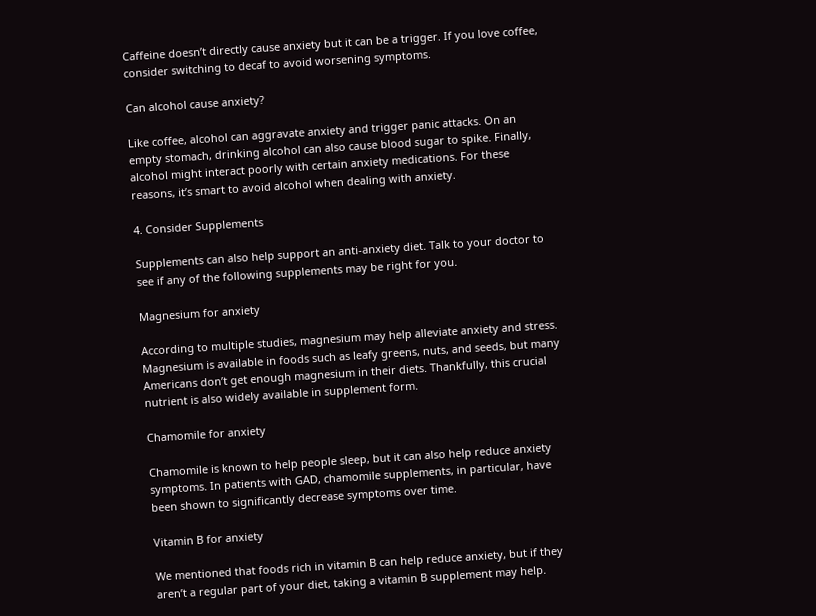Caffeine doesn’t directly cause anxiety but it can be a trigger. If you love coffee, consider switching to decaf to avoid worsening symptoms.

Can alcohol cause anxiety?

Like coffee, alcohol can aggravate anxiety and trigger panic attacks. On an empty stomach, drinking alcohol can also cause blood sugar to spike. Finally, alcohol might interact poorly with certain anxiety medications. For these reasons, it’s smart to avoid alcohol when dealing with anxiety.

4. Consider Supplements

Supplements can also help support an anti-anxiety diet. Talk to your doctor to see if any of the following supplements may be right for you.

Magnesium for anxiety

According to multiple studies, magnesium may help alleviate anxiety and stress. Magnesium is available in foods such as leafy greens, nuts, and seeds, but many Americans don’t get enough magnesium in their diets. Thankfully, this crucial nutrient is also widely available in supplement form.

Chamomile for anxiety

Chamomile is known to help people sleep, but it can also help reduce anxiety symptoms. In patients with GAD, chamomile supplements, in particular, have been shown to significantly decrease symptoms over time.

Vitamin B for anxiety

We mentioned that foods rich in vitamin B can help reduce anxiety, but if they aren’t a regular part of your diet, taking a vitamin B supplement may help.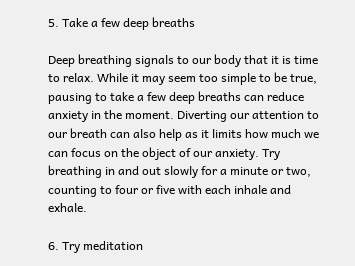5. Take a few deep breaths

Deep breathing signals to our body that it is time to relax. While it may seem too simple to be true, pausing to take a few deep breaths can reduce anxiety in the moment. Diverting our attention to our breath can also help as it limits how much we can focus on the object of our anxiety. Try breathing in and out slowly for a minute or two, counting to four or five with each inhale and exhale.

6. Try meditation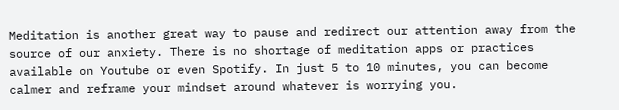Meditation is another great way to pause and redirect our attention away from the source of our anxiety. There is no shortage of meditation apps or practices available on Youtube or even Spotify. In just 5 to 10 minutes, you can become calmer and reframe your mindset around whatever is worrying you.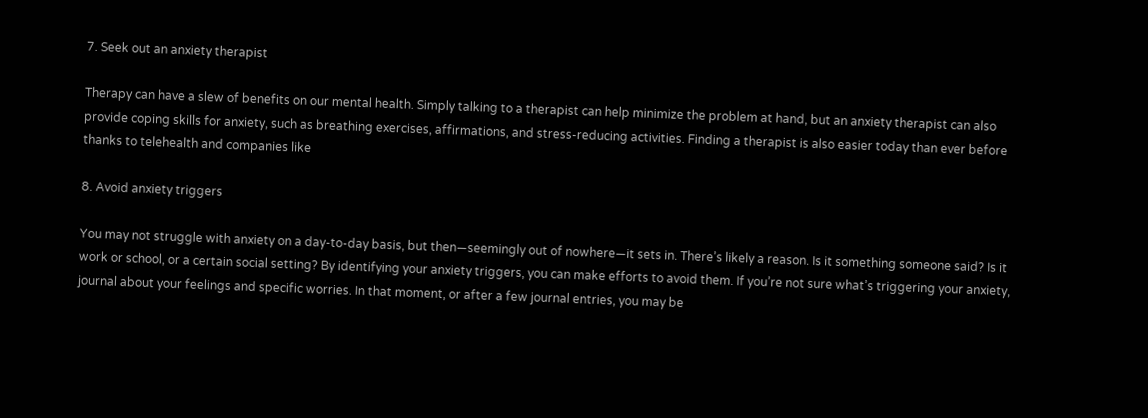7. Seek out an anxiety therapist

Therapy can have a slew of benefits on our mental health. Simply talking to a therapist can help minimize the problem at hand, but an anxiety therapist can also provide coping skills for anxiety, such as breathing exercises, affirmations, and stress-reducing activities. Finding a therapist is also easier today than ever before thanks to telehealth and companies like

8. Avoid anxiety triggers

You may not struggle with anxiety on a day-to-day basis, but then—seemingly out of nowhere—it sets in. There’s likely a reason. Is it something someone said? Is it work or school, or a certain social setting? By identifying your anxiety triggers, you can make efforts to avoid them. If you’re not sure what’s triggering your anxiety, journal about your feelings and specific worries. In that moment, or after a few journal entries, you may be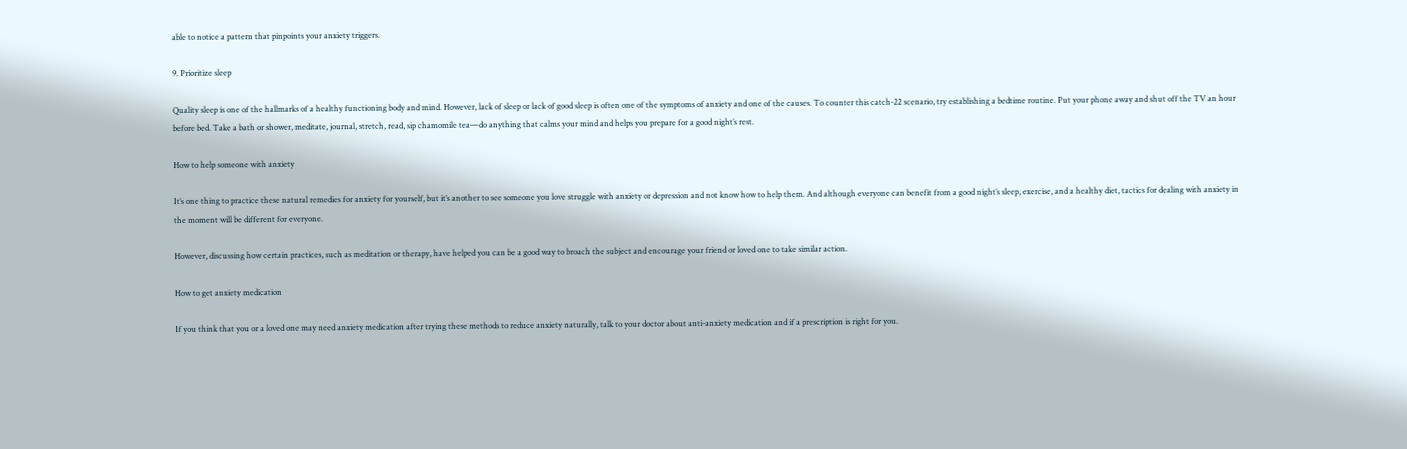able to notice a pattern that pinpoints your anxiety triggers.

9. Prioritize sleep

Quality sleep is one of the hallmarks of a healthy functioning body and mind. However, lack of sleep or lack of good sleep is often one of the symptoms of anxiety and one of the causes. To counter this catch-22 scenario, try establishing a bedtime routine. Put your phone away and shut off the TV an hour before bed. Take a bath or shower, meditate, journal, stretch, read, sip chamomile tea—do anything that calms your mind and helps you prepare for a good night’s rest.

How to help someone with anxiety

It’s one thing to practice these natural remedies for anxiety for yourself, but it’s another to see someone you love struggle with anxiety or depression and not know how to help them. And although everyone can benefit from a good night’s sleep, exercise, and a healthy diet, tactics for dealing with anxiety in the moment will be different for everyone.

However, discussing how certain practices, such as meditation or therapy, have helped you can be a good way to broach the subject and encourage your friend or loved one to take similar action.

How to get anxiety medication

If you think that you or a loved one may need anxiety medication after trying these methods to reduce anxiety naturally, talk to your doctor about anti-anxiety medication and if a prescription is right for you.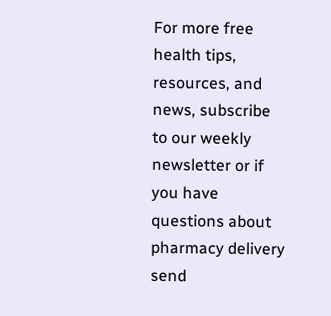For more free health tips, resources, and news, subscribe to our weekly newsletter or if you have questions about pharmacy delivery send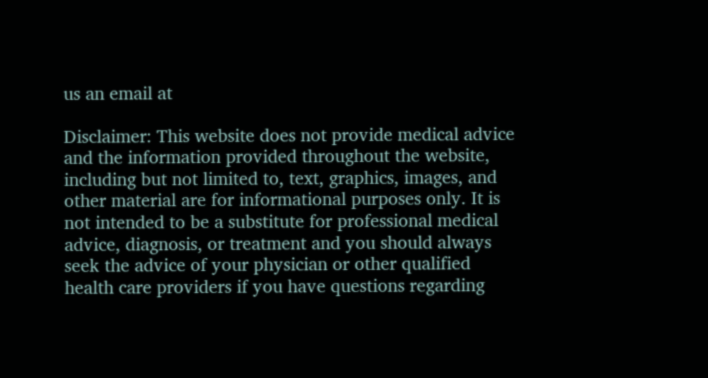us an email at

Disclaimer: This website does not provide medical advice and the information provided throughout the website, including but not limited to, text, graphics, images, and other material are for informational purposes only. It is not intended to be a substitute for professional medical advice, diagnosis, or treatment and you should always seek the advice of your physician or other qualified health care providers if you have questions regarding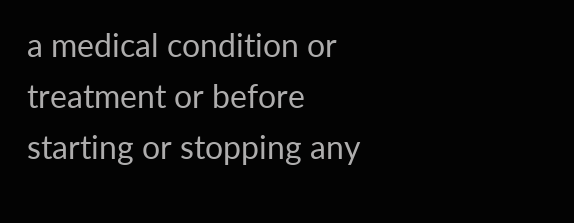a medical condition or treatment or before starting or stopping any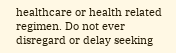healthcare or health related regimen. Do not ever disregard or delay seeking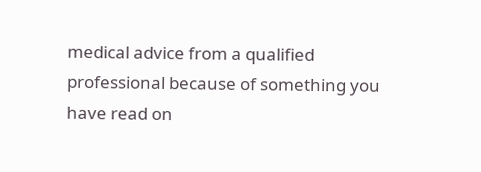medical advice from a qualified professional because of something you have read on